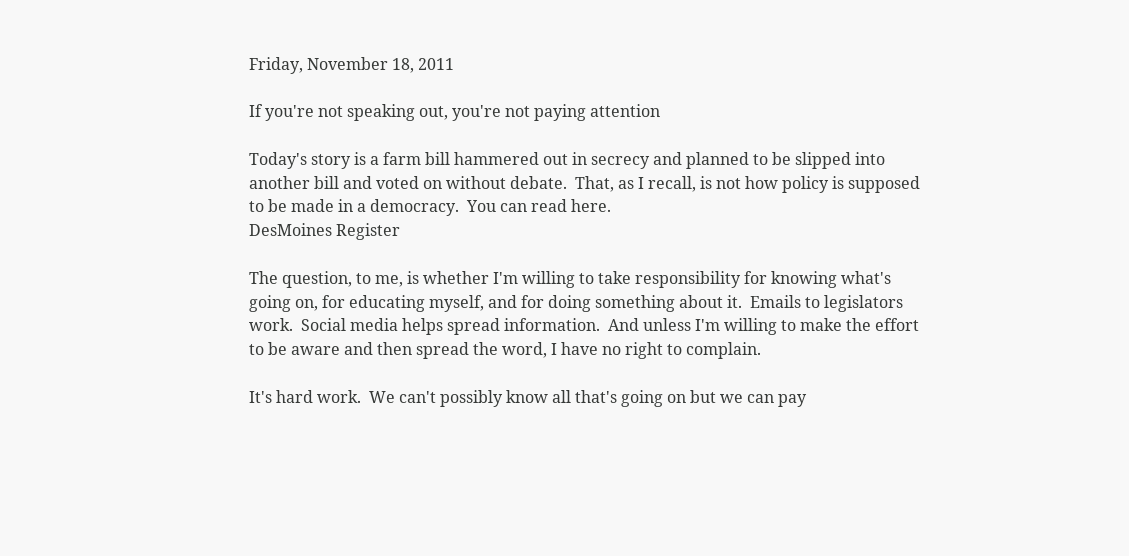Friday, November 18, 2011

If you're not speaking out, you're not paying attention

Today's story is a farm bill hammered out in secrecy and planned to be slipped into another bill and voted on without debate.  That, as I recall, is not how policy is supposed to be made in a democracy.  You can read here.
DesMoines Register

The question, to me, is whether I'm willing to take responsibility for knowing what's going on, for educating myself, and for doing something about it.  Emails to legislators work.  Social media helps spread information.  And unless I'm willing to make the effort to be aware and then spread the word, I have no right to complain.

It's hard work.  We can't possibly know all that's going on but we can pay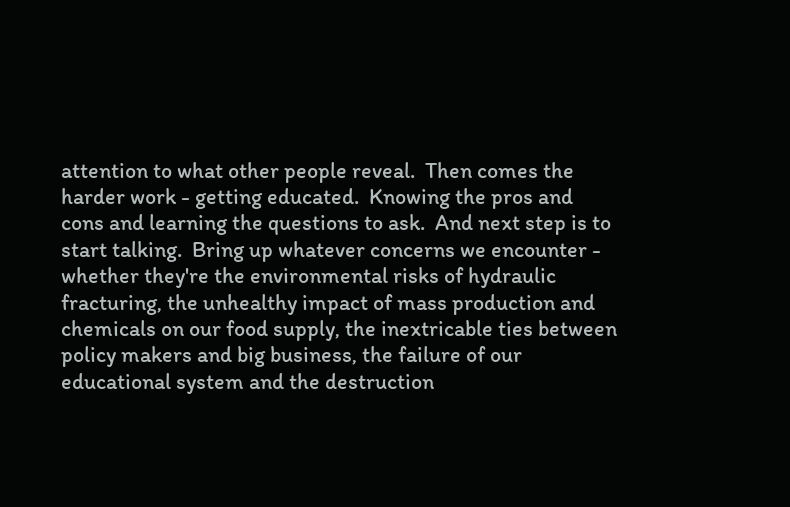attention to what other people reveal.  Then comes the harder work - getting educated.  Knowing the pros and cons and learning the questions to ask.  And next step is to start talking.  Bring up whatever concerns we encounter - whether they're the environmental risks of hydraulic fracturing, the unhealthy impact of mass production and chemicals on our food supply, the inextricable ties between policy makers and big business, the failure of our educational system and the destruction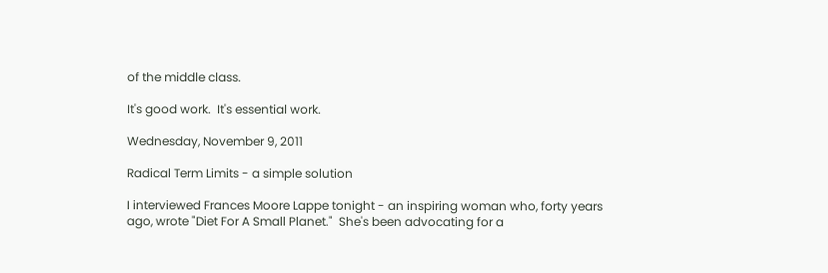of the middle class.

It's good work.  It's essential work.

Wednesday, November 9, 2011

Radical Term Limits - a simple solution

I interviewed Frances Moore Lappe tonight - an inspiring woman who, forty years ago, wrote "Diet For A Small Planet."  She's been advocating for a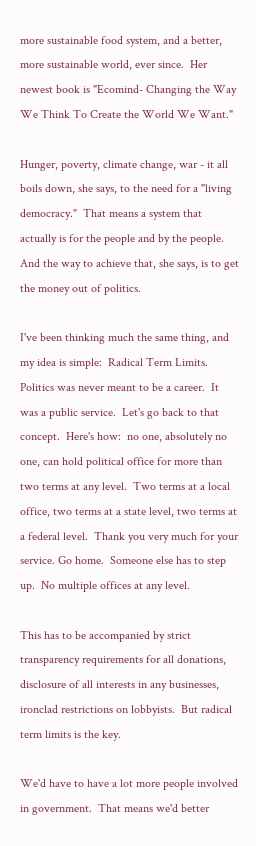more sustainable food system, and a better, more sustainable world, ever since.  Her newest book is "Ecomind- Changing the Way We Think To Create the World We Want."

Hunger, poverty, climate change, war - it all boils down, she says, to the need for a "living democracy."  That means a system that actually is for the people and by the people.  And the way to achieve that, she says, is to get the money out of politics.

I've been thinking much the same thing, and my idea is simple:  Radical Term Limits.  Politics was never meant to be a career.  It was a public service.  Let's go back to that concept.  Here's how:  no one, absolutely no one, can hold political office for more than two terms at any level.  Two terms at a local office, two terms at a state level, two terms at a federal level.  Thank you very much for your service. Go home.  Someone else has to step up.  No multiple offices at any level.

This has to be accompanied by strict transparency requirements for all donations, disclosure of all interests in any businesses, ironclad restrictions on lobbyists.  But radical term limits is the key.

We'd have to have a lot more people involved in government.  That means we'd better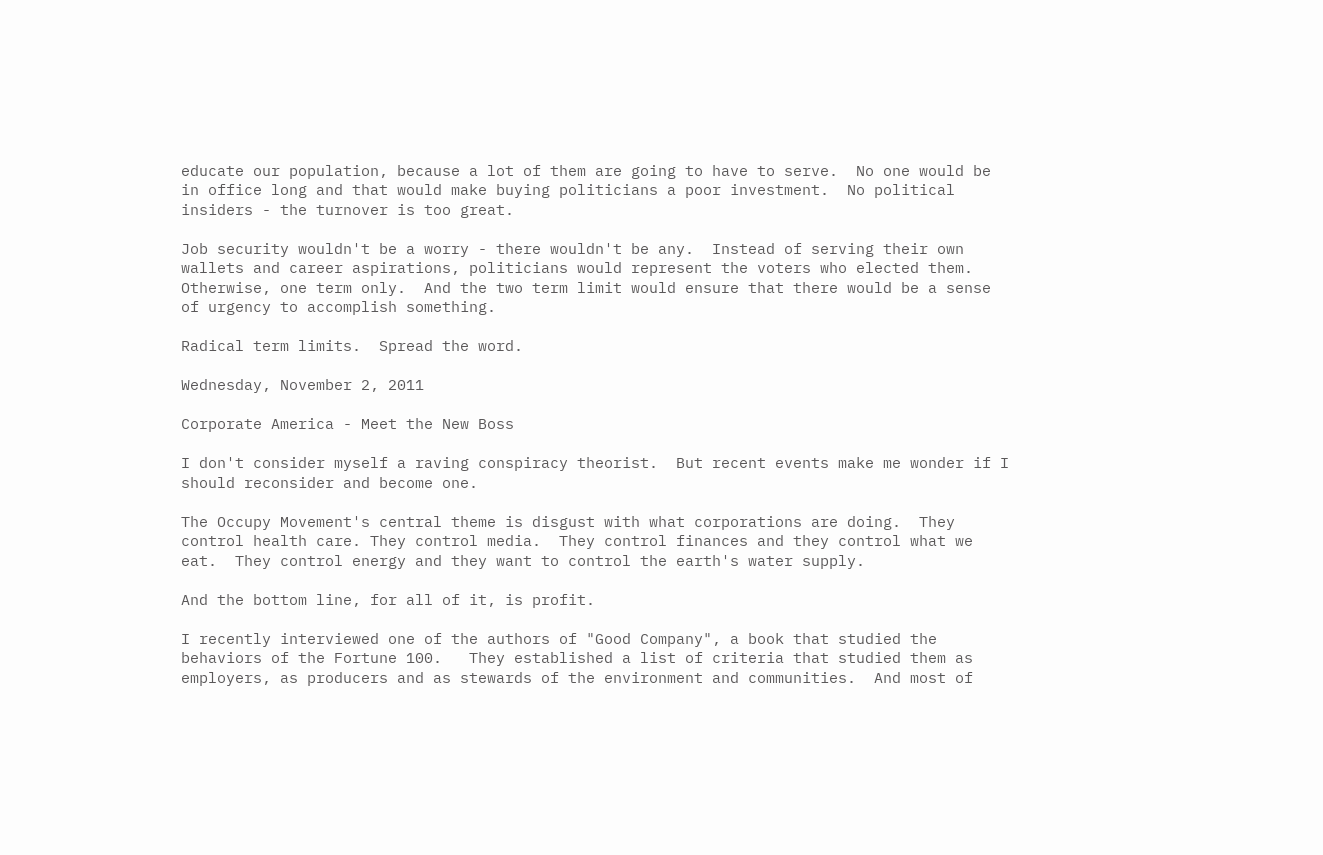educate our population, because a lot of them are going to have to serve.  No one would be in office long and that would make buying politicians a poor investment.  No political insiders - the turnover is too great.

Job security wouldn't be a worry - there wouldn't be any.  Instead of serving their own wallets and career aspirations, politicians would represent the voters who elected them.  Otherwise, one term only.  And the two term limit would ensure that there would be a sense of urgency to accomplish something.

Radical term limits.  Spread the word.

Wednesday, November 2, 2011

Corporate America - Meet the New Boss

I don't consider myself a raving conspiracy theorist.  But recent events make me wonder if I should reconsider and become one.

The Occupy Movement's central theme is disgust with what corporations are doing.  They control health care. They control media.  They control finances and they control what we eat.  They control energy and they want to control the earth's water supply.

And the bottom line, for all of it, is profit.

I recently interviewed one of the authors of "Good Company", a book that studied the behaviors of the Fortune 100.   They established a list of criteria that studied them as employers, as producers and as stewards of the environment and communities.  And most of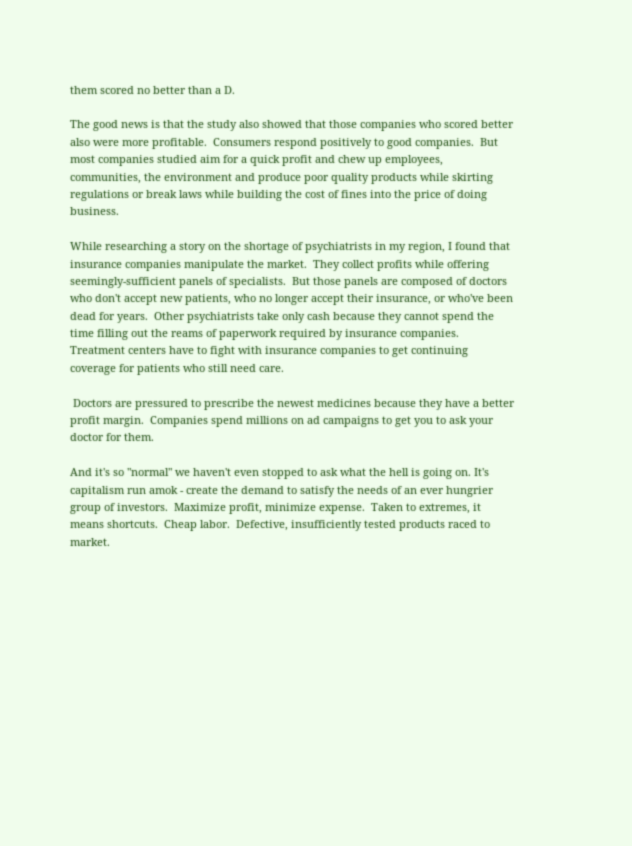them scored no better than a D.

The good news is that the study also showed that those companies who scored better also were more profitable.  Consumers respond positively to good companies.  But most companies studied aim for a quick profit and chew up employees, communities, the environment and produce poor quality products while skirting regulations or break laws while building the cost of fines into the price of doing business.

While researching a story on the shortage of psychiatrists in my region, I found that insurance companies manipulate the market.  They collect profits while offering seemingly-sufficient panels of specialists.  But those panels are composed of doctors who don't accept new patients, who no longer accept their insurance, or who've been dead for years.  Other psychiatrists take only cash because they cannot spend the time filling out the reams of paperwork required by insurance companies.  Treatment centers have to fight with insurance companies to get continuing coverage for patients who still need care.

 Doctors are pressured to prescribe the newest medicines because they have a better profit margin.  Companies spend millions on ad campaigns to get you to ask your doctor for them.

And it's so "normal" we haven't even stopped to ask what the hell is going on. It's capitalism run amok - create the demand to satisfy the needs of an ever hungrier group of investors.  Maximize profit, minimize expense.  Taken to extremes, it means shortcuts.  Cheap labor.  Defective, insufficiently tested products raced to market.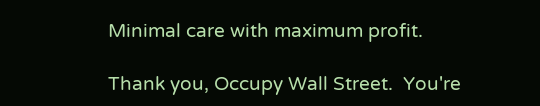Minimal care with maximum profit.

Thank you, Occupy Wall Street.  You're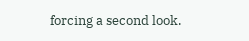forcing a second look.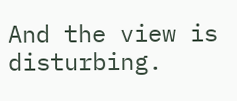And the view is disturbing.